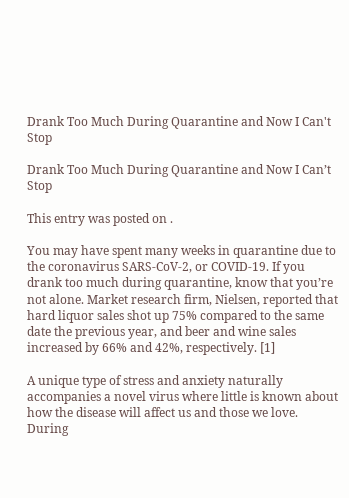Drank Too Much During Quarantine and Now I Can't Stop

Drank Too Much During Quarantine and Now I Can’t Stop

This entry was posted on .

You may have spent many weeks in quarantine due to the coronavirus SARS-CoV-2, or COVID-19. If you drank too much during quarantine, know that you’re not alone. Market research firm, Nielsen, reported that hard liquor sales shot up 75% compared to the same date the previous year, and beer and wine sales increased by 66% and 42%, respectively. [1]

A unique type of stress and anxiety naturally accompanies a novel virus where little is known about how the disease will affect us and those we love. During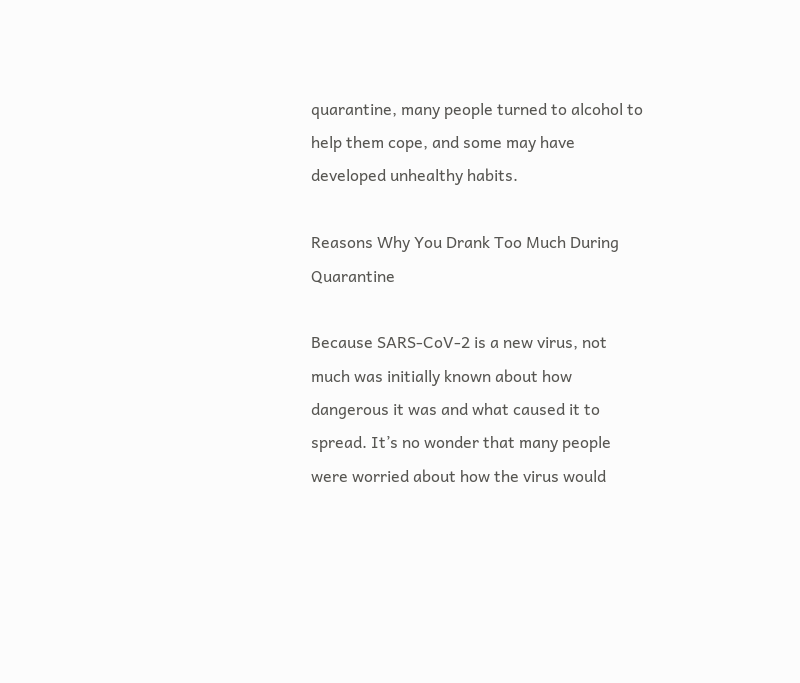quarantine, many people turned to alcohol to help them cope, and some may have developed unhealthy habits.

Reasons Why You Drank Too Much During Quarantine

Because SARS-CoV-2 is a new virus, not much was initially known about how dangerous it was and what caused it to spread. It’s no wonder that many people were worried about how the virus would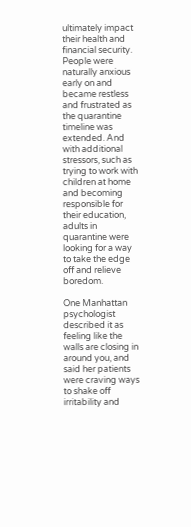ultimately impact their health and financial security. People were naturally anxious early on and became restless and frustrated as the quarantine timeline was extended. And with additional stressors, such as trying to work with children at home and becoming responsible for their education, adults in quarantine were looking for a way to take the edge off and relieve boredom.

One Manhattan psychologist described it as feeling like the walls are closing in around you, and said her patients were craving ways to shake off irritability and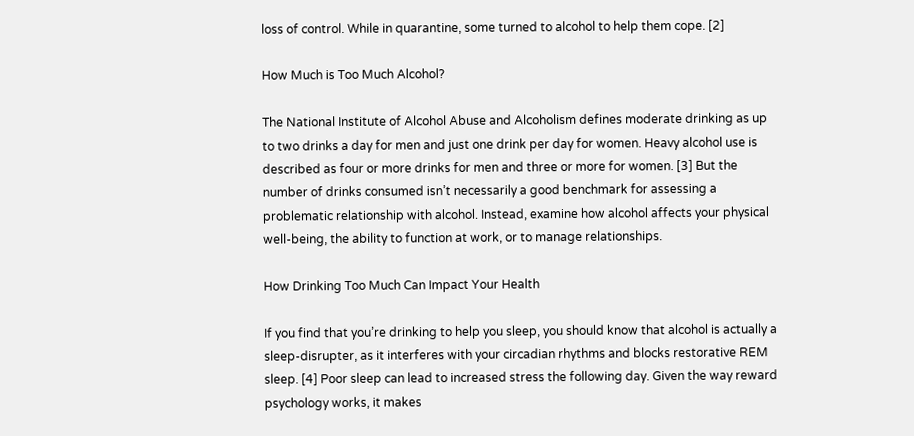loss of control. While in quarantine, some turned to alcohol to help them cope. [2]

How Much is Too Much Alcohol?

The National Institute of Alcohol Abuse and Alcoholism defines moderate drinking as up to two drinks a day for men and just one drink per day for women. Heavy alcohol use is described as four or more drinks for men and three or more for women. [3] But the number of drinks consumed isn’t necessarily a good benchmark for assessing a problematic relationship with alcohol. Instead, examine how alcohol affects your physical well-being, the ability to function at work, or to manage relationships.

How Drinking Too Much Can Impact Your Health

If you find that you’re drinking to help you sleep, you should know that alcohol is actually a sleep-disrupter, as it interferes with your circadian rhythms and blocks restorative REM sleep. [4] Poor sleep can lead to increased stress the following day. Given the way reward psychology works, it makes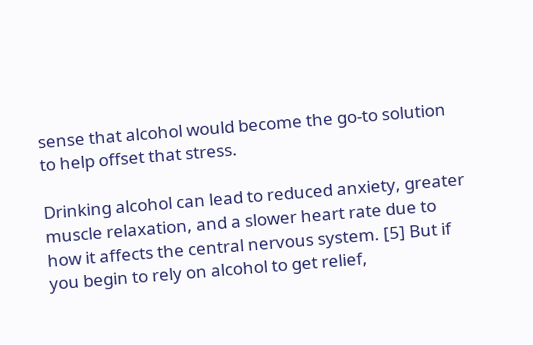sense that alcohol would become the go-to solution to help offset that stress.

Drinking alcohol can lead to reduced anxiety, greater muscle relaxation, and a slower heart rate due to how it affects the central nervous system. [5] But if you begin to rely on alcohol to get relief,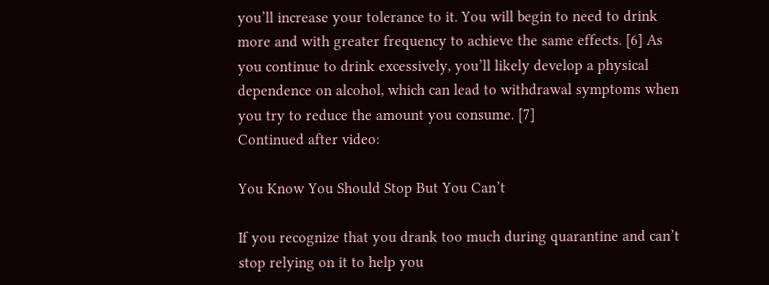you’ll increase your tolerance to it. You will begin to need to drink more and with greater frequency to achieve the same effects. [6] As you continue to drink excessively, you’ll likely develop a physical dependence on alcohol, which can lead to withdrawal symptoms when you try to reduce the amount you consume. [7]
Continued after video:

You Know You Should Stop But You Can’t

If you recognize that you drank too much during quarantine and can’t stop relying on it to help you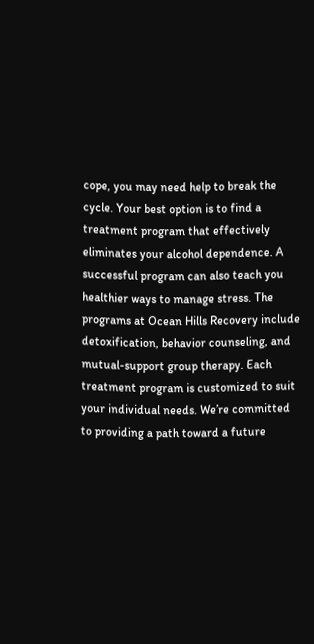cope, you may need help to break the cycle. Your best option is to find a treatment program that effectively eliminates your alcohol dependence. A successful program can also teach you healthier ways to manage stress. The programs at Ocean Hills Recovery include detoxification, behavior counseling, and mutual-support group therapy. Each treatment program is customized to suit your individual needs. We’re committed to providing a path toward a future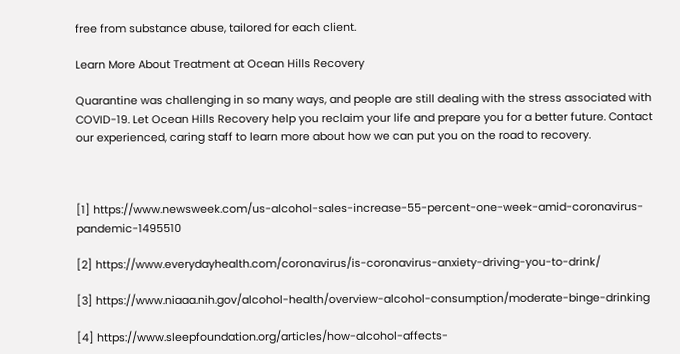free from substance abuse, tailored for each client.

Learn More About Treatment at Ocean Hills Recovery

Quarantine was challenging in so many ways, and people are still dealing with the stress associated with COVID-19. Let Ocean Hills Recovery help you reclaim your life and prepare you for a better future. Contact our experienced, caring staff to learn more about how we can put you on the road to recovery.



[1] https://www.newsweek.com/us-alcohol-sales-increase-55-percent-one-week-amid-coronavirus-pandemic-1495510

[2] https://www.everydayhealth.com/coronavirus/is-coronavirus-anxiety-driving-you-to-drink/

[3] https://www.niaaa.nih.gov/alcohol-health/overview-alcohol-consumption/moderate-binge-drinking

[4] https://www.sleepfoundation.org/articles/how-alcohol-affects-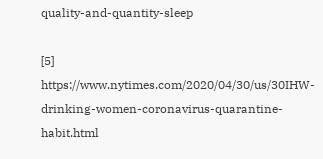quality-and-quantity-sleep

[5] https://www.nytimes.com/2020/04/30/us/30IHW-drinking-women-coronavirus-quarantine-habit.html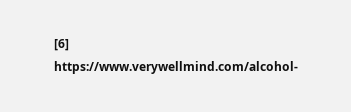[6] https://www.verywellmind.com/alcohol-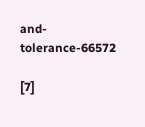and-tolerance-66572

[7]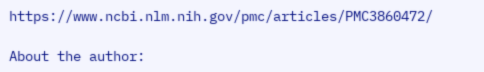https://www.ncbi.nlm.nih.gov/pmc/articles/PMC3860472/

About the author: